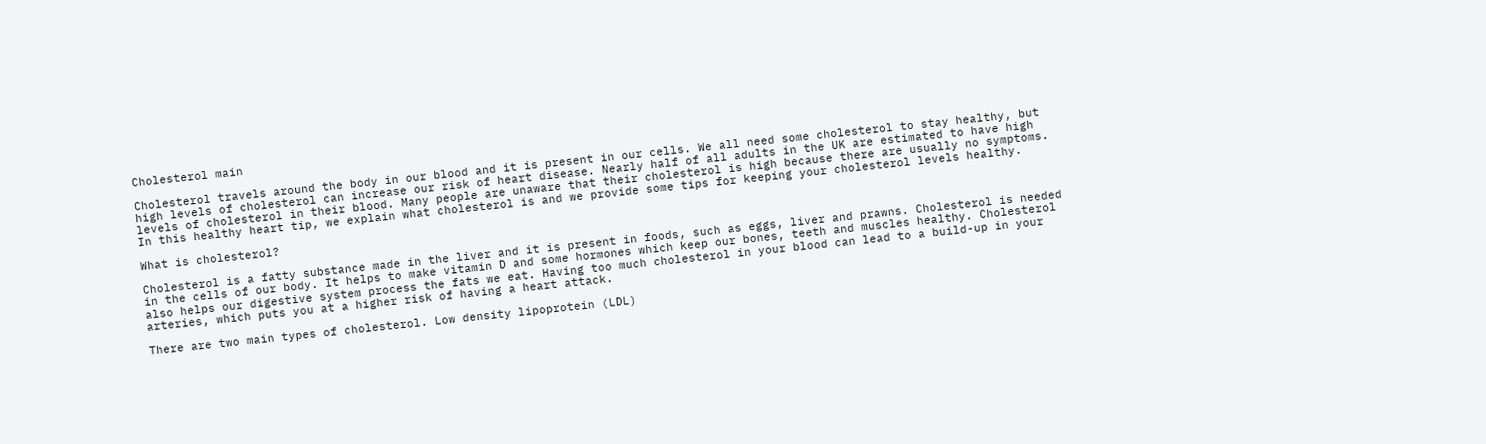Cholesterol main

Cholesterol travels around the body in our blood and it is present in our cells. We all need some cholesterol to stay healthy, but high levels of cholesterol can increase our risk of heart disease. Nearly half of all adults in the UK are estimated to have high levels of cholesterol in their blood. Many people are unaware that their cholesterol is high because there are usually no symptoms. In this healthy heart tip, we explain what cholesterol is and we provide some tips for keeping your cholesterol levels healthy.

What is cholesterol?

Cholesterol is a fatty substance made in the liver and it is present in foods, such as eggs, liver and prawns. Cholesterol is needed in the cells of our body. It helps to make vitamin D and some hormones which keep our bones, teeth and muscles healthy. Cholesterol also helps our digestive system process the fats we eat. Having too much cholesterol in your blood can lead to a build-up in your arteries, which puts you at a higher risk of having a heart attack.

There are two main types of cholesterol. Low density lipoprotein (LDL)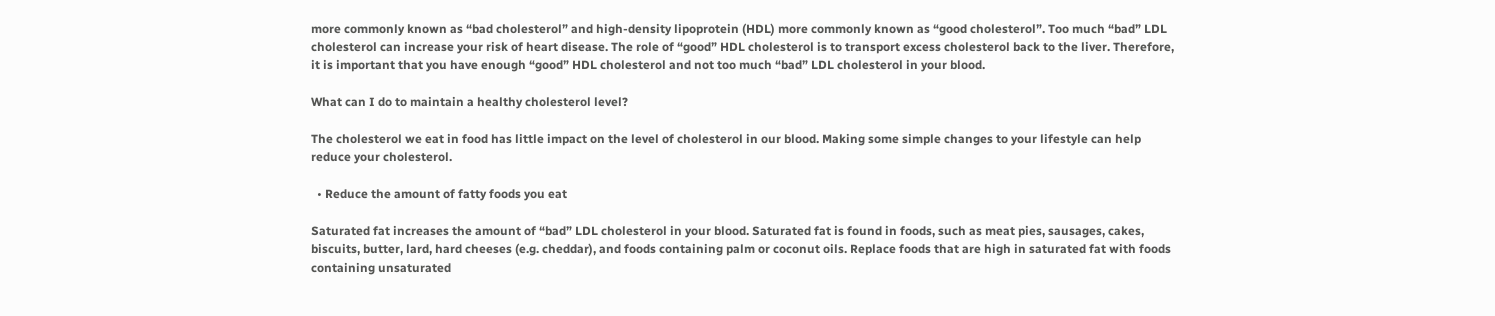more commonly known as “bad cholesterol” and high-density lipoprotein (HDL) more commonly known as “good cholesterol”. Too much “bad” LDL cholesterol can increase your risk of heart disease. The role of “good” HDL cholesterol is to transport excess cholesterol back to the liver. Therefore, it is important that you have enough “good” HDL cholesterol and not too much “bad” LDL cholesterol in your blood.

What can I do to maintain a healthy cholesterol level?

The cholesterol we eat in food has little impact on the level of cholesterol in our blood. Making some simple changes to your lifestyle can help reduce your cholesterol.

  • Reduce the amount of fatty foods you eat

Saturated fat increases the amount of “bad” LDL cholesterol in your blood. Saturated fat is found in foods, such as meat pies, sausages, cakes, biscuits, butter, lard, hard cheeses (e.g. cheddar), and foods containing palm or coconut oils. Replace foods that are high in saturated fat with foods containing unsaturated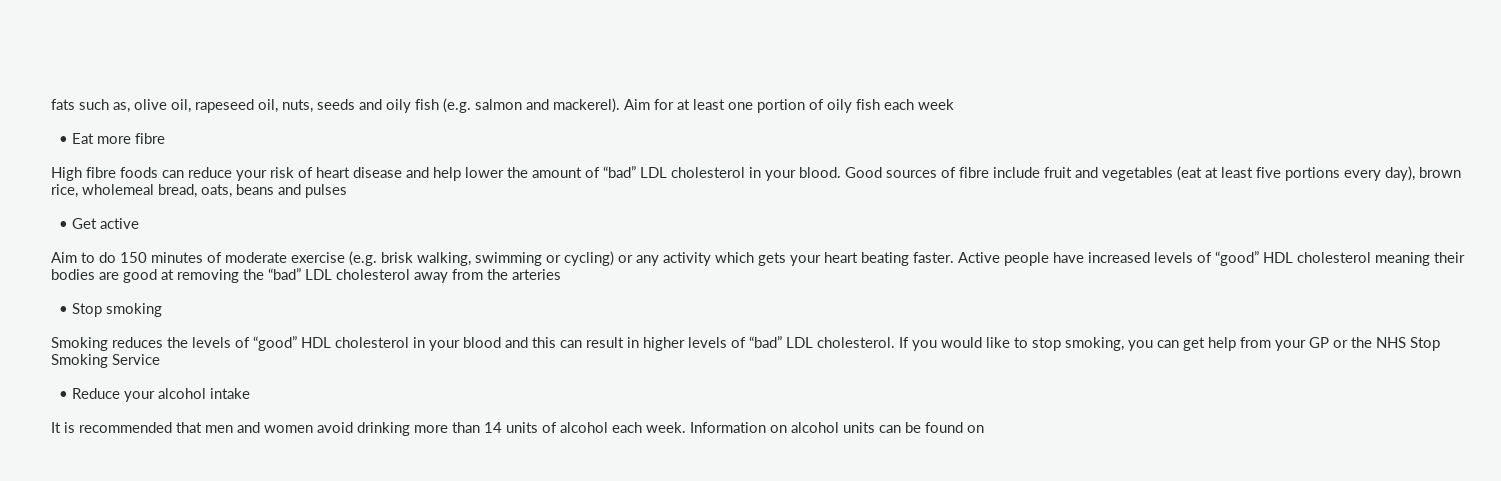fats such as, olive oil, rapeseed oil, nuts, seeds and oily fish (e.g. salmon and mackerel). Aim for at least one portion of oily fish each week

  • Eat more fibre

High fibre foods can reduce your risk of heart disease and help lower the amount of “bad” LDL cholesterol in your blood. Good sources of fibre include fruit and vegetables (eat at least five portions every day), brown rice, wholemeal bread, oats, beans and pulses

  • Get active

Aim to do 150 minutes of moderate exercise (e.g. brisk walking, swimming or cycling) or any activity which gets your heart beating faster. Active people have increased levels of “good” HDL cholesterol meaning their bodies are good at removing the “bad” LDL cholesterol away from the arteries

  • Stop smoking

Smoking reduces the levels of “good” HDL cholesterol in your blood and this can result in higher levels of “bad” LDL cholesterol. If you would like to stop smoking, you can get help from your GP or the NHS Stop Smoking Service

  • Reduce your alcohol intake

It is recommended that men and women avoid drinking more than 14 units of alcohol each week. Information on alcohol units can be found on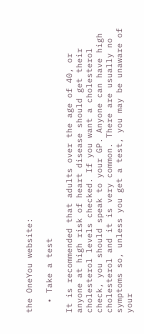the OneYou website:

  • Take a test

It is recommended that adults over the age of 40, or anyone at high risk of heart disease should get their cholesterol levels checked. If you want a cholesterol check, you should speak to your GP. Anyone can have high cholesterol and it is very common. There are usually no symptoms so, unless you get a test, you may be unaware of your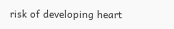risk of developing heart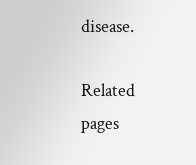disease.

Related pages